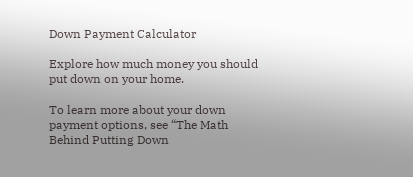Down Payment Calculator

Explore how much money you should put down on your home.

To learn more about your down payment options, see “The Math Behind Putting Down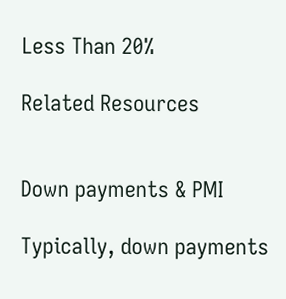Less Than 20%

Related Resources


Down payments & PMI

Typically, down payments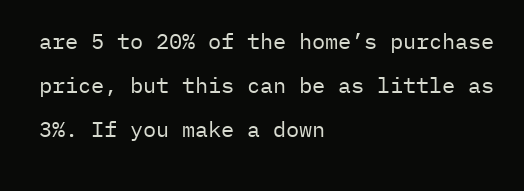are 5 to 20% of the home’s purchase price, but this can be as little as 3%. If you make a down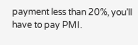payment less than 20%, you’ll have to pay PMI.